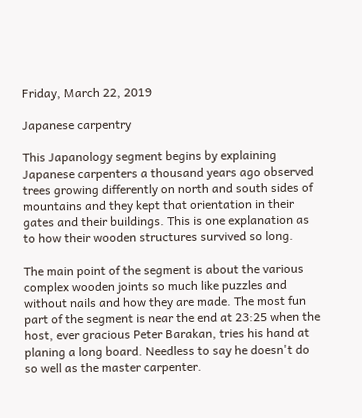Friday, March 22, 2019

Japanese carpentry

This Japanology segment begins by explaining Japanese carpenters a thousand years ago observed trees growing differently on north and south sides of mountains and they kept that orientation in their gates and their buildings. This is one explanation as to how their wooden structures survived so long.

The main point of the segment is about the various complex wooden joints so much like puzzles and without nails and how they are made. The most fun part of the segment is near the end at 23:25 when the host, ever gracious Peter Barakan, tries his hand at planing a long board. Needless to say he doesn't do so well as the master carpenter.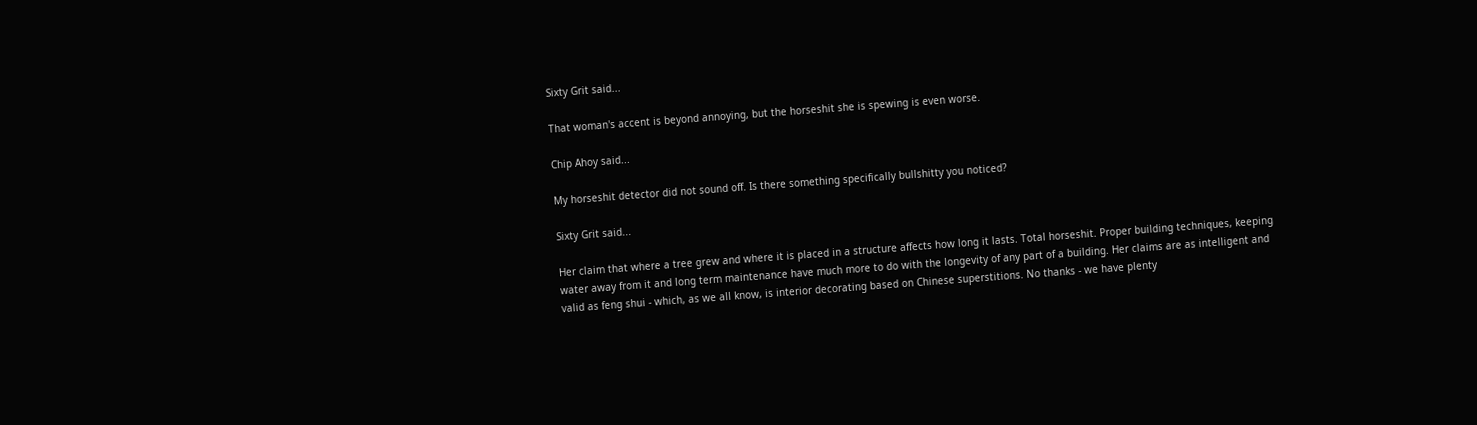Sixty Grit said...

That woman's accent is beyond annoying, but the horseshit she is spewing is even worse.

Chip Ahoy said...

My horseshit detector did not sound off. Is there something specifically bullshitty you noticed?

Sixty Grit said...

Her claim that where a tree grew and where it is placed in a structure affects how long it lasts. Total horseshit. Proper building techniques, keeping water away from it and long term maintenance have much more to do with the longevity of any part of a building. Her claims are as intelligent and valid as feng shui - which, as we all know, is interior decorating based on Chinese superstitions. No thanks - we have plenty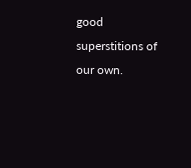good superstitions of our own.